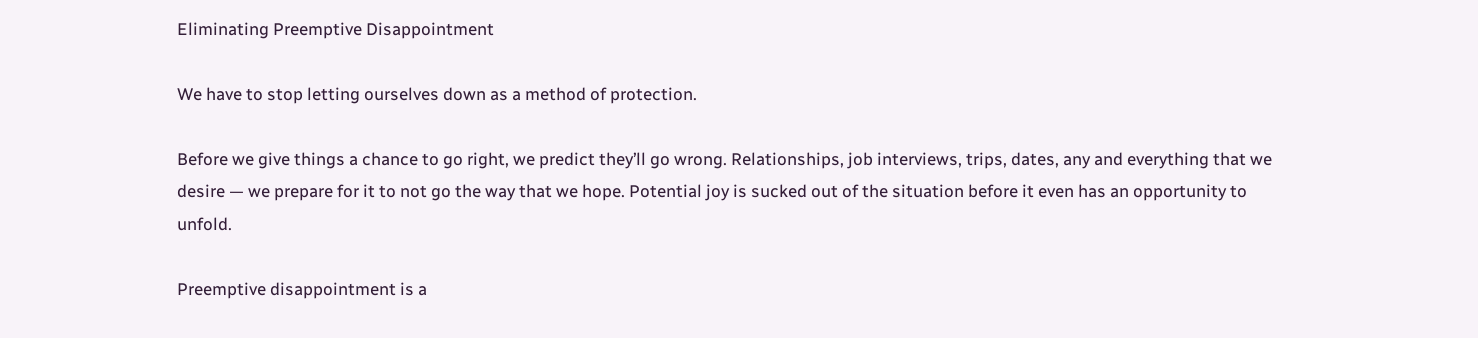Eliminating Preemptive Disappointment

We have to stop letting ourselves down as a method of protection.

Before we give things a chance to go right, we predict they’ll go wrong. Relationships, job interviews, trips, dates, any and everything that we desire — we prepare for it to not go the way that we hope. Potential joy is sucked out of the situation before it even has an opportunity to unfold.

Preemptive disappointment is a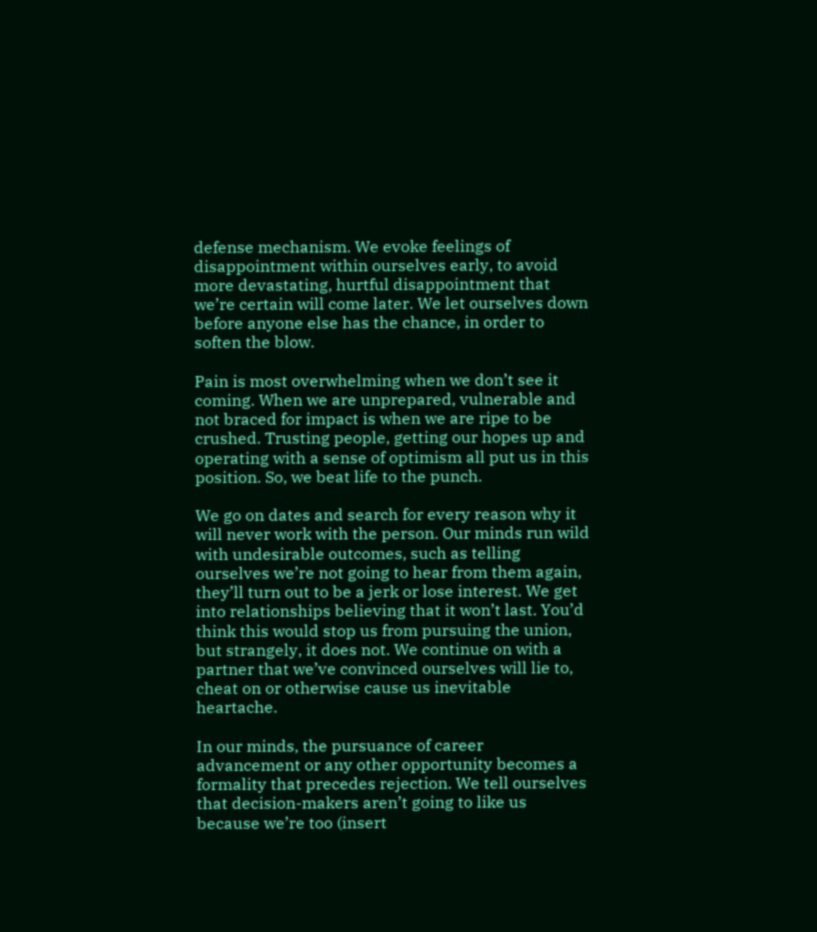defense mechanism. We evoke feelings of disappointment within ourselves early, to avoid more devastating, hurtful disappointment that we’re certain will come later. We let ourselves down before anyone else has the chance, in order to soften the blow.

Pain is most overwhelming when we don’t see it coming. When we are unprepared, vulnerable and not braced for impact is when we are ripe to be crushed. Trusting people, getting our hopes up and operating with a sense of optimism all put us in this position. So, we beat life to the punch.

We go on dates and search for every reason why it will never work with the person. Our minds run wild with undesirable outcomes, such as telling ourselves we’re not going to hear from them again, they’ll turn out to be a jerk or lose interest. We get into relationships believing that it won’t last. You’d think this would stop us from pursuing the union, but strangely, it does not. We continue on with a partner that we’ve convinced ourselves will lie to, cheat on or otherwise cause us inevitable heartache.

In our minds, the pursuance of career advancement or any other opportunity becomes a formality that precedes rejection. We tell ourselves that decision-makers aren’t going to like us because we’re too (insert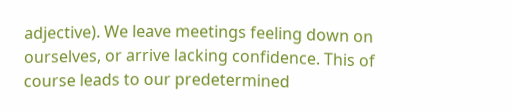adjective). We leave meetings feeling down on ourselves, or arrive lacking confidence. This of course leads to our predetermined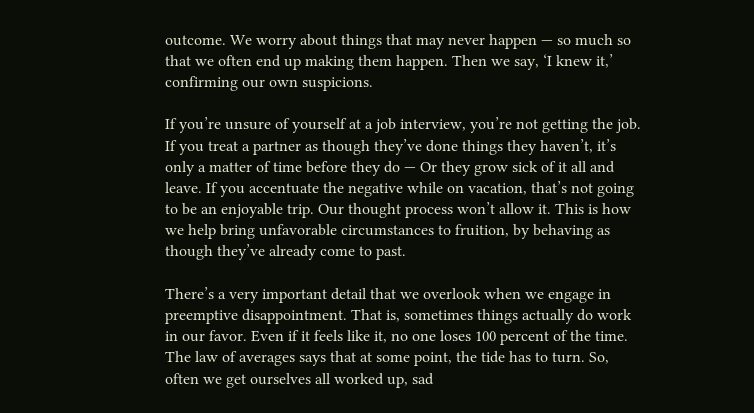outcome. We worry about things that may never happen — so much so that we often end up making them happen. Then we say, ‘I knew it,’ confirming our own suspicions.

If you’re unsure of yourself at a job interview, you’re not getting the job. If you treat a partner as though they’ve done things they haven’t, it’s only a matter of time before they do — Or they grow sick of it all and leave. If you accentuate the negative while on vacation, that’s not going to be an enjoyable trip. Our thought process won’t allow it. This is how we help bring unfavorable circumstances to fruition, by behaving as though they’ve already come to past.

There’s a very important detail that we overlook when we engage in preemptive disappointment. That is, sometimes things actually do work in our favor. Even if it feels like it, no one loses 100 percent of the time. The law of averages says that at some point, the tide has to turn. So, often we get ourselves all worked up, sad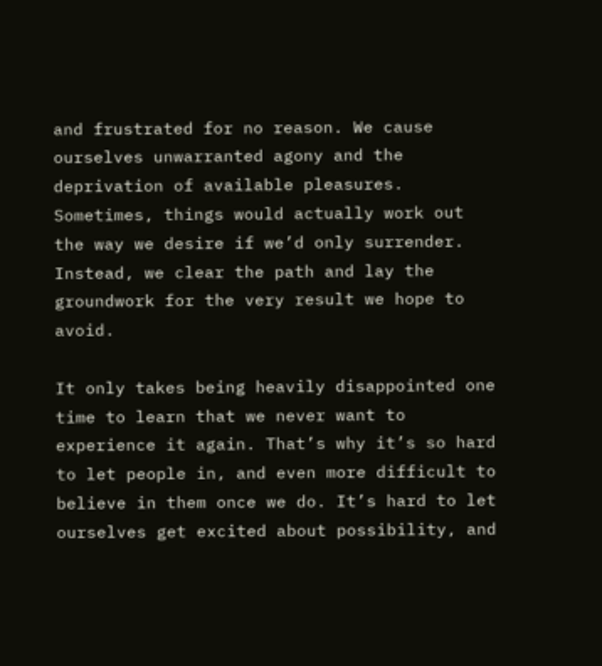and frustrated for no reason. We cause ourselves unwarranted agony and the deprivation of available pleasures. Sometimes, things would actually work out the way we desire if we’d only surrender. Instead, we clear the path and lay the groundwork for the very result we hope to avoid.

It only takes being heavily disappointed one time to learn that we never want to experience it again. That’s why it’s so hard to let people in, and even more difficult to believe in them once we do. It’s hard to let ourselves get excited about possibility, and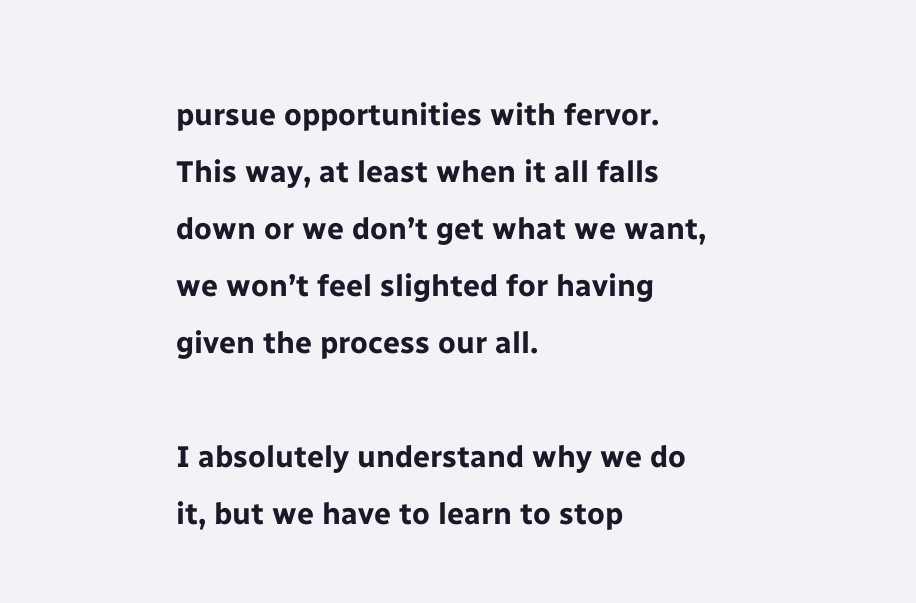pursue opportunities with fervor. This way, at least when it all falls down or we don’t get what we want, we won’t feel slighted for having given the process our all.

I absolutely understand why we do it, but we have to learn to stop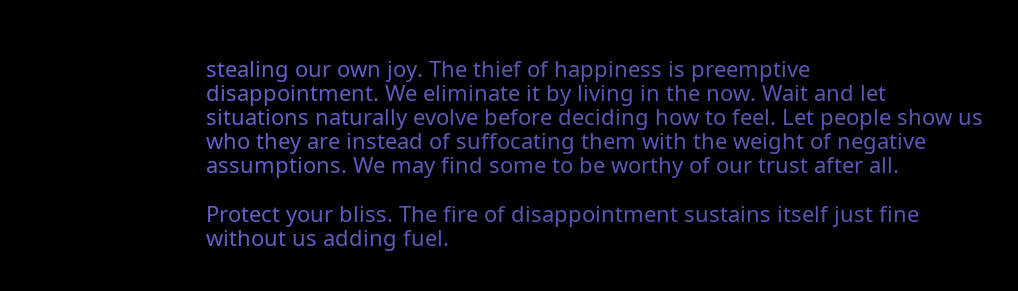stealing our own joy. The thief of happiness is preemptive disappointment. We eliminate it by living in the now. Wait and let situations naturally evolve before deciding how to feel. Let people show us who they are instead of suffocating them with the weight of negative assumptions. We may find some to be worthy of our trust after all.

Protect your bliss. The fire of disappointment sustains itself just fine without us adding fuel.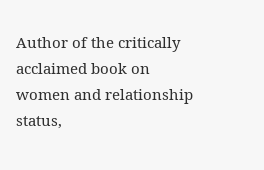Author of the critically acclaimed book on women and relationship status,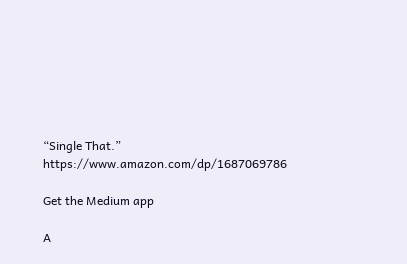“Single That.” https://www.amazon.com/dp/1687069786

Get the Medium app

A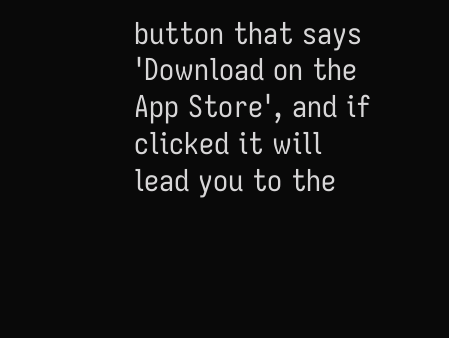button that says 'Download on the App Store', and if clicked it will lead you to the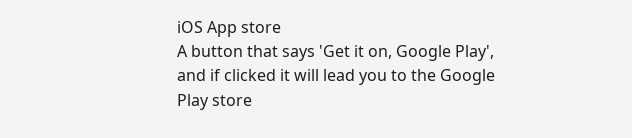iOS App store
A button that says 'Get it on, Google Play', and if clicked it will lead you to the Google Play store